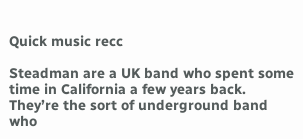Quick music recc

Steadman are a UK band who spent some time in California a few years back. They’re the sort of underground band who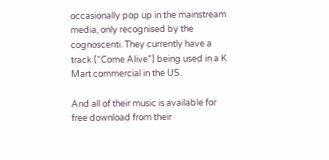occasionally pop up in the mainstream media, only recognised by the cognoscenti. They currently have a track (“Come Alive”) being used in a K Mart commercial in the US.

And all of their music is available for free download from their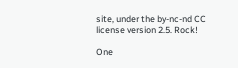site, under the by-nc-nd CC license version 2.5. Rock!

One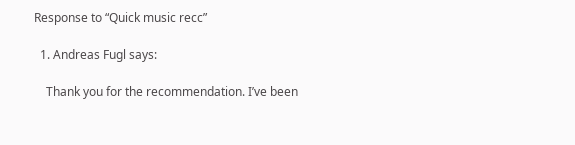Response to “Quick music recc”

  1. Andreas Fugl says:

    Thank you for the recommendation. I’ve been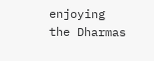enjoying the Dharmas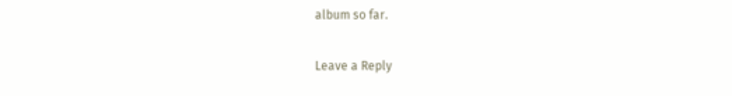album so far.

Leave a Reply